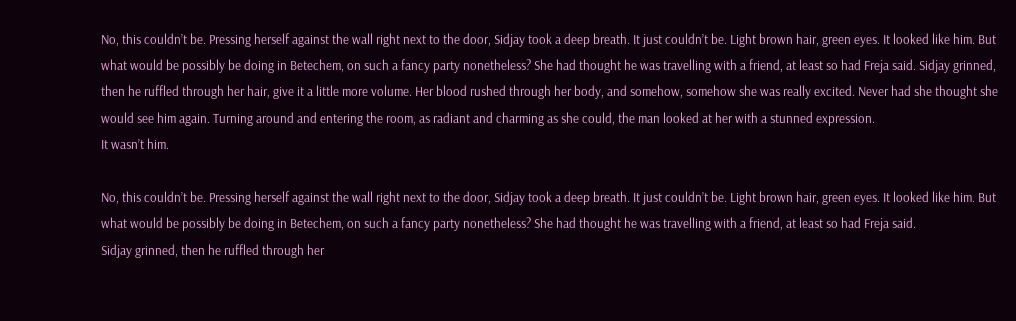No, this couldn’t be. Pressing herself against the wall right next to the door, Sidjay took a deep breath. It just couldn’t be. Light brown hair, green eyes. It looked like him. But what would be possibly be doing in Betechem, on such a fancy party nonetheless? She had thought he was travelling with a friend, at least so had Freja said. Sidjay grinned, then he ruffled through her hair, give it a little more volume. Her blood rushed through her body, and somehow, somehow she was really excited. Never had she thought she would see him again. Turning around and entering the room, as radiant and charming as she could, the man looked at her with a stunned expression.
It wasn’t him.

No, this couldn’t be. Pressing herself against the wall right next to the door, Sidjay took a deep breath. It just couldn’t be. Light brown hair, green eyes. It looked like him. But what would be possibly be doing in Betechem, on such a fancy party nonetheless? She had thought he was travelling with a friend, at least so had Freja said.
Sidjay grinned, then he ruffled through her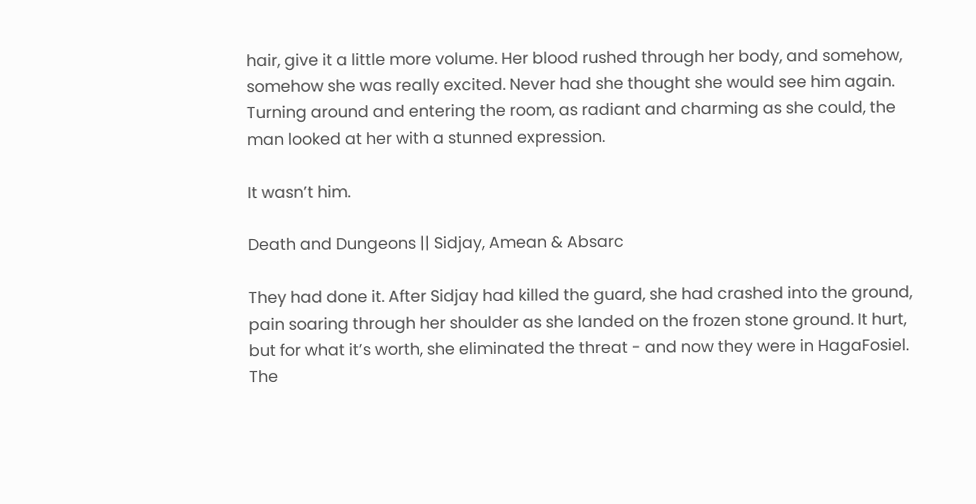hair, give it a little more volume. Her blood rushed through her body, and somehow, somehow she was really excited. Never had she thought she would see him again.
Turning around and entering the room, as radiant and charming as she could, the man looked at her with a stunned expression.

It wasn’t him.

Death and Dungeons || Sidjay, Amean & Absarc

They had done it. After Sidjay had killed the guard, she had crashed into the ground, pain soaring through her shoulder as she landed on the frozen stone ground. It hurt, but for what it’s worth, she eliminated the threat - and now they were in HagaFosiel. The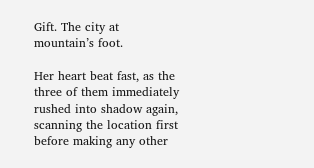Gift. The city at mountain’s foot.

Her heart beat fast, as the three of them immediately rushed into shadow again, scanning the location first before making any other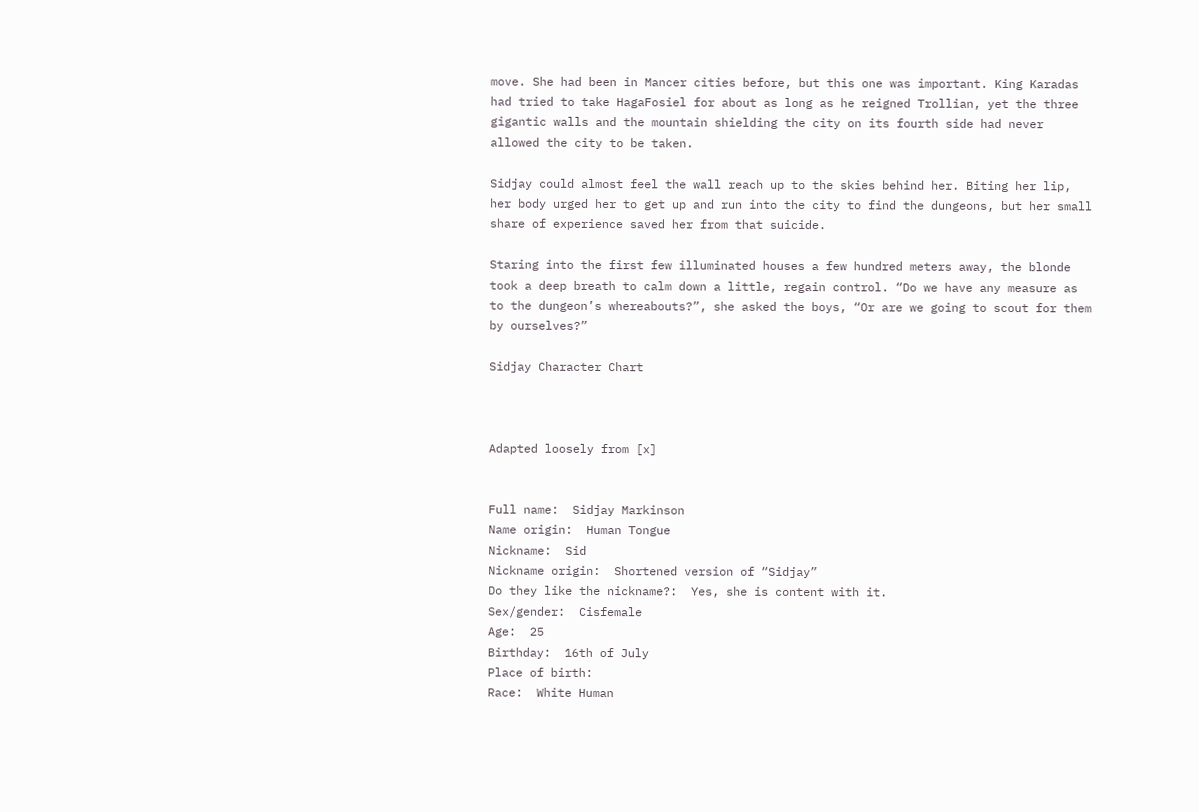move. She had been in Mancer cities before, but this one was important. King Karadas had tried to take HagaFosiel for about as long as he reigned Trollian, yet the three gigantic walls and the mountain shielding the city on its fourth side had never allowed the city to be taken.

Sidjay could almost feel the wall reach up to the skies behind her. Biting her lip, her body urged her to get up and run into the city to find the dungeons, but her small share of experience saved her from that suicide.

Staring into the first few illuminated houses a few hundred meters away, the blonde took a deep breath to calm down a little, regain control. “Do we have any measure as to the dungeon’s whereabouts?”, she asked the boys, “Or are we going to scout for them by ourselves?”

Sidjay Character Chart



Adapted loosely from [x]


Full name:  Sidjay Markinson
Name origin:  Human Tongue
Nickname:  Sid
Nickname origin:  Shortened version of “Sidjay”
Do they like the nickname?:  Yes, she is content with it.
Sex/gender:  Cisfemale
Age:  25
Birthday:  16th of July
Place of birth:
Race:  White Human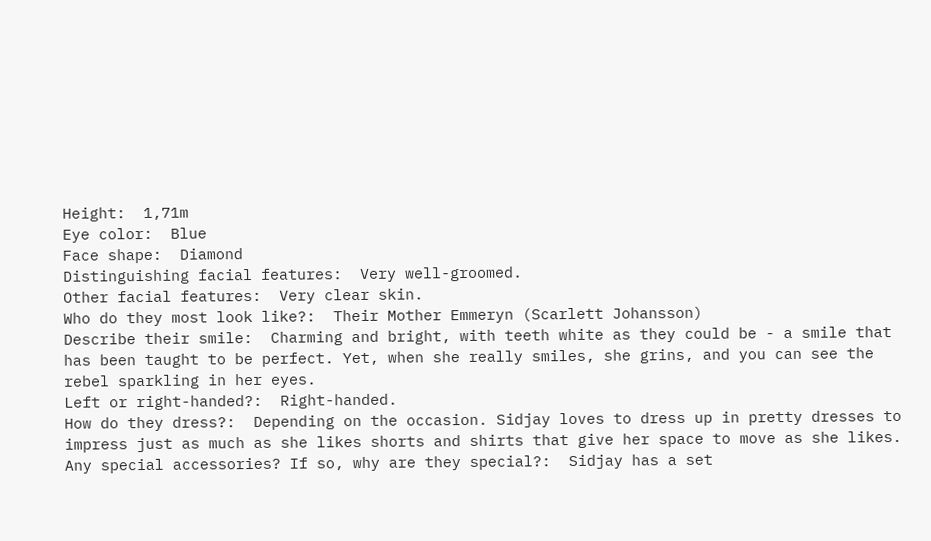Height:  1,71m
Eye color:  Blue
Face shape:  Diamond
Distinguishing facial features:  Very well-groomed.
Other facial features:  Very clear skin.
Who do they most look like?:  Their Mother Emmeryn (Scarlett Johansson)
Describe their smile:  Charming and bright, with teeth white as they could be - a smile that has been taught to be perfect. Yet, when she really smiles, she grins, and you can see the rebel sparkling in her eyes.
Left or right-handed?:  Right-handed.
How do they dress?:  Depending on the occasion. Sidjay loves to dress up in pretty dresses to impress just as much as she likes shorts and shirts that give her space to move as she likes.
Any special accessories? If so, why are they special?:  Sidjay has a set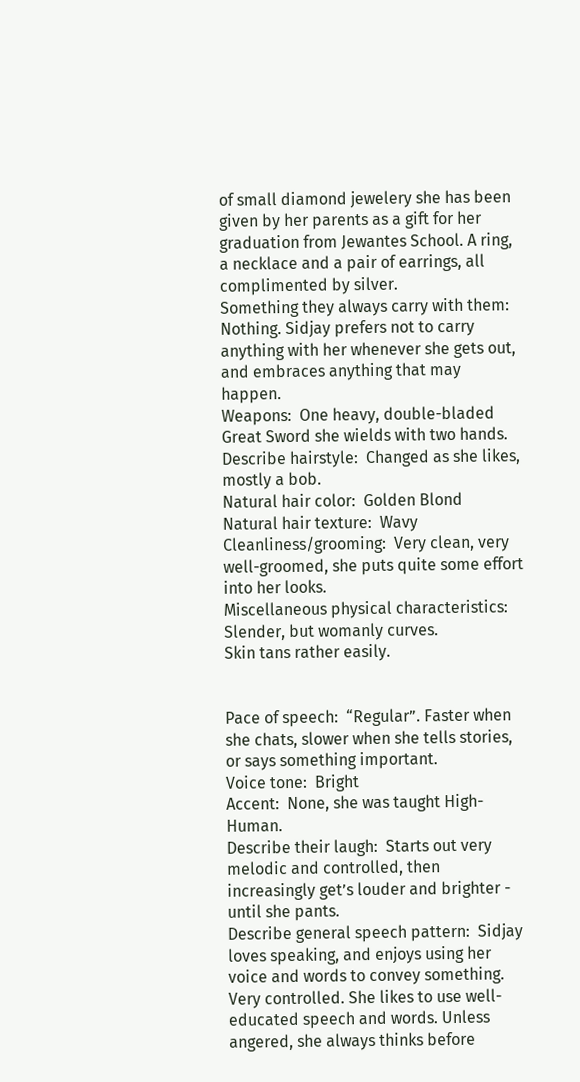of small diamond jewelery she has been given by her parents as a gift for her graduation from Jewantes School. A ring, a necklace and a pair of earrings, all complimented by silver.
Something they always carry with them:  Nothing. Sidjay prefers not to carry anything with her whenever she gets out, and embraces anything that may happen.
Weapons:  One heavy, double-bladed Great Sword she wields with two hands.
Describe hairstyle:  Changed as she likes, mostly a bob.
Natural hair color:  Golden Blond
Natural hair texture:  Wavy
Cleanliness/grooming:  Very clean, very well-groomed, she puts quite some effort into her looks.
Miscellaneous physical characteristics:  Slender, but womanly curves.
Skin tans rather easily.


Pace of speech:  “Regular”. Faster when she chats, slower when she tells stories, or says something important.
Voice tone:  Bright
Accent:  None, she was taught High-Human.
Describe their laugh:  Starts out very melodic and controlled, then increasingly get’s louder and brighter - until she pants.
Describe general speech pattern:  Sidjay loves speaking, and enjoys using her voice and words to convey something. Very controlled. She likes to use well-educated speech and words. Unless angered, she always thinks before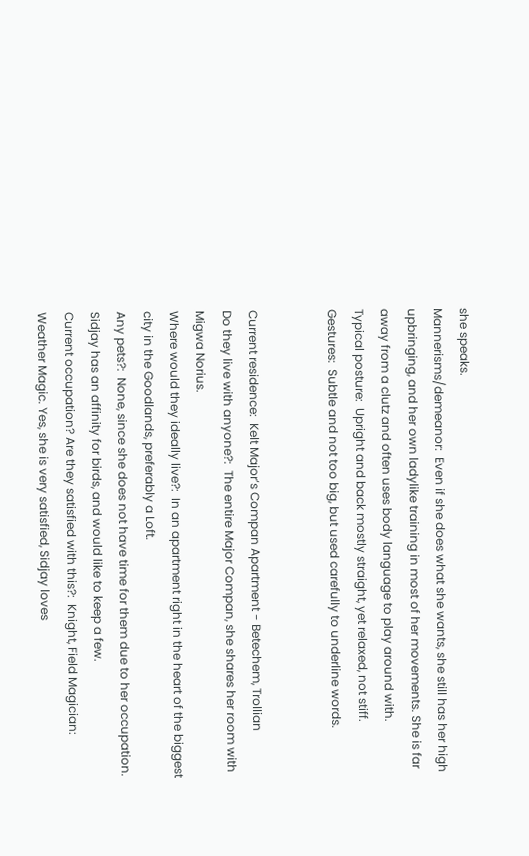she speaks.
Mannerisms/demeanor:  Even if she does what she wants, she still has her high upbringing, and her own ladylike training in most of her movements. She is far away from a clutz and often uses body language to play around with.
Typical posture:  Upright and back mostly straight, yet relaxed, not stiff.
Gestures:  Subtle and not too big, but used carefully to underline words.


Current residence:  Kelt Major’s Compan Apartment - Betechem, Trollian
Do they live with anyone?:  The entire Major Compan, she shares her room with Migwa Norius.
Where would they ideally live?:  In an apartment right in the heart of the biggest city in the Goodlands, preferably a Loft.
Any pets?:  None, since she does not have time for them due to her occupation. Sidjay has an affinity for birds, and would like to keep a few.
Current occupation? Are they satisfied with this?:  Knight, Field Magician: Weather Magic. Yes, she is very satisfied, Sidjay loves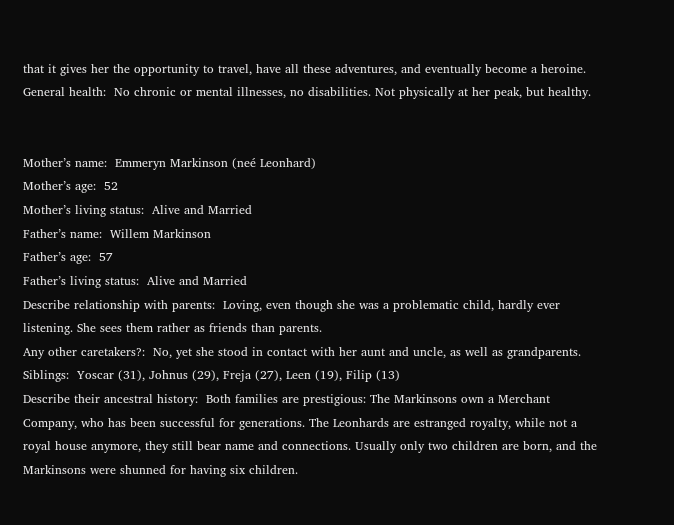that it gives her the opportunity to travel, have all these adventures, and eventually become a heroine.
General health:  No chronic or mental illnesses, no disabilities. Not physically at her peak, but healthy.


Mother’s name:  Emmeryn Markinson (neé Leonhard)
Mother’s age:  52
Mother’s living status:  Alive and Married
Father’s name:  Willem Markinson
Father’s age:  57
Father’s living status:  Alive and Married
Describe relationship with parents:  Loving, even though she was a problematic child, hardly ever listening. She sees them rather as friends than parents.
Any other caretakers?:  No, yet she stood in contact with her aunt and uncle, as well as grandparents.
Siblings:  Yoscar (31), Johnus (29), Freja (27), Leen (19), Filip (13)
Describe their ancestral history:  Both families are prestigious: The Markinsons own a Merchant Company, who has been successful for generations. The Leonhards are estranged royalty, while not a royal house anymore, they still bear name and connections. Usually only two children are born, and the Markinsons were shunned for having six children.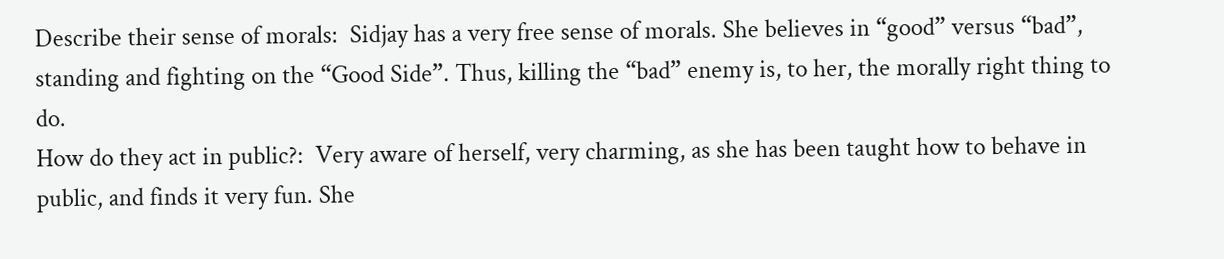Describe their sense of morals:  Sidjay has a very free sense of morals. She believes in “good” versus “bad”, standing and fighting on the “Good Side”. Thus, killing the “bad” enemy is, to her, the morally right thing to do.
How do they act in public?:  Very aware of herself, very charming, as she has been taught how to behave in public, and finds it very fun. She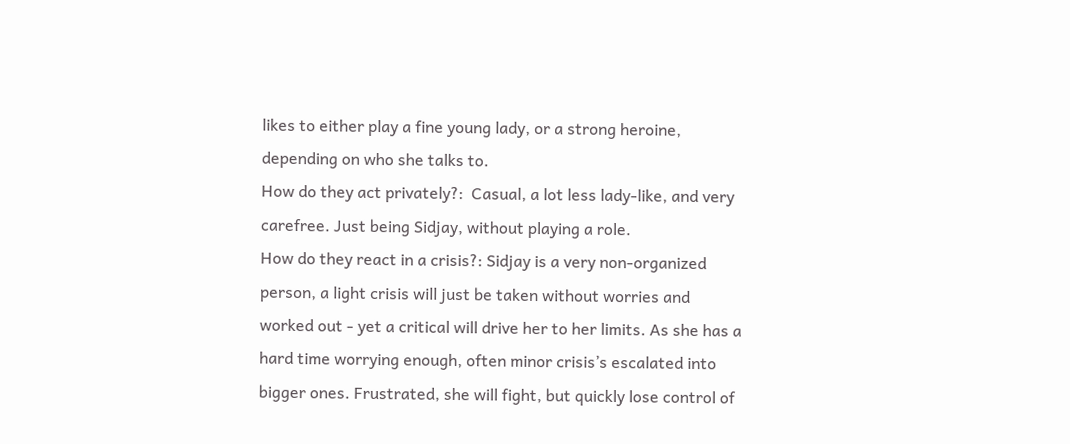likes to either play a fine young lady, or a strong heroine, depending on who she talks to.
How do they act privately?:  Casual, a lot less lady-like, and very carefree. Just being Sidjay, without playing a role.
How do they react in a crisis?: Sidjay is a very non-organized person, a light crisis will just be taken without worries and worked out - yet a critical will drive her to her limits. As she has a hard time worrying enough, often minor crisis’s escalated into bigger ones. Frustrated, she will fight, but quickly lose control of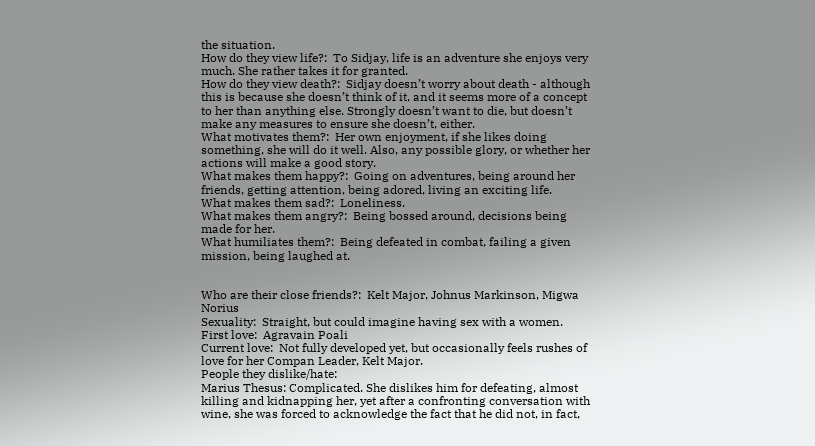the situation.
How do they view life?:  To Sidjay, life is an adventure she enjoys very much. She rather takes it for granted.
How do they view death?:  Sidjay doesn’t worry about death - although this is because she doesn’t think of it, and it seems more of a concept to her than anything else. Strongly doesn’t want to die, but doesn’t make any measures to ensure she doesn’t, either.
What motivates them?:  Her own enjoyment, if she likes doing something, she will do it well. Also, any possible glory, or whether her actions will make a good story.
What makes them happy?:  Going on adventures, being around her friends, getting attention, being adored, living an exciting life.
What makes them sad?:  Loneliness.
What makes them angry?:  Being bossed around, decisions being made for her.
What humiliates them?:  Being defeated in combat, failing a given mission, being laughed at.


Who are their close friends?:  Kelt Major, Johnus Markinson, Migwa Norius
Sexuality:  Straight, but could imagine having sex with a women.
First love:  Agravain Poali
Current love:  Not fully developed yet, but occasionally feels rushes of love for her Compan Leader, Kelt Major.
People they dislike/hate:
Marius Thesus: Complicated. She dislikes him for defeating, almost killing and kidnapping her, yet after a confronting conversation with wine, she was forced to acknowledge the fact that he did not, in fact,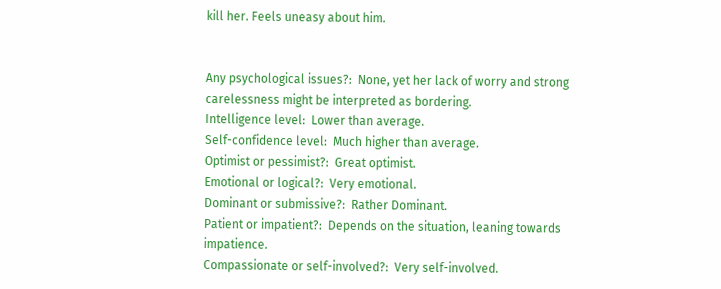kill her. Feels uneasy about him.


Any psychological issues?:  None, yet her lack of worry and strong carelessness might be interpreted as bordering.
Intelligence level:  Lower than average.
Self-confidence level:  Much higher than average.
Optimist or pessimist?:  Great optimist.
Emotional or logical?:  Very emotional.
Dominant or submissive?:  Rather Dominant.
Patient or impatient?:  Depends on the situation, leaning towards impatience.
Compassionate or self-involved?:  Very self-involved.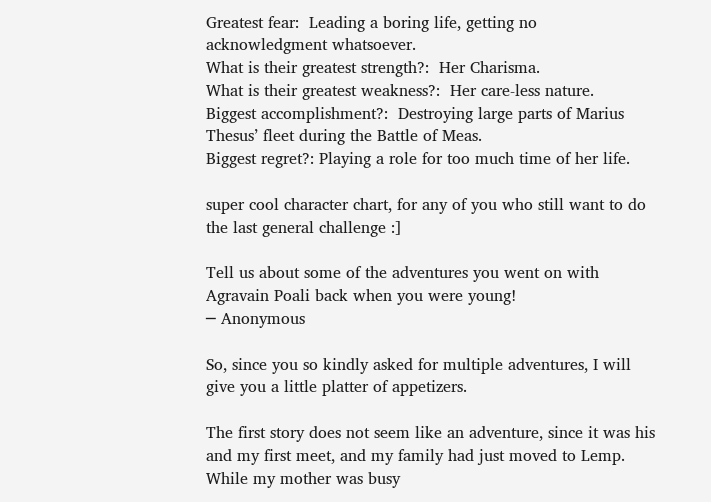Greatest fear:  Leading a boring life, getting no acknowledgment whatsoever.
What is their greatest strength?:  Her Charisma.
What is their greatest weakness?:  Her care-less nature.
Biggest accomplishment?:  Destroying large parts of Marius Thesus’ fleet during the Battle of Meas.
Biggest regret?: Playing a role for too much time of her life.

super cool character chart, for any of you who still want to do the last general challenge :]

Tell us about some of the adventures you went on with Agravain Poali back when you were young!
─ Anonymous

So, since you so kindly asked for multiple adventures, I will give you a little platter of appetizers.

The first story does not seem like an adventure, since it was his and my first meet, and my family had just moved to Lemp. While my mother was busy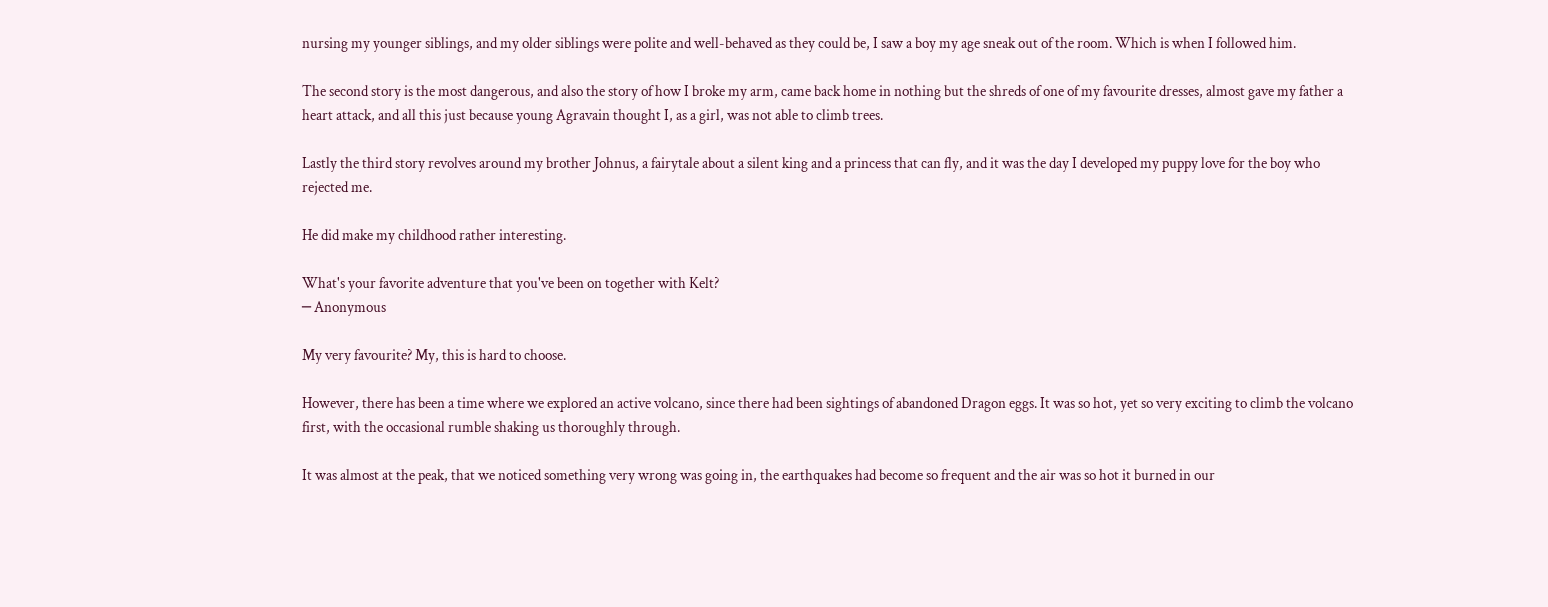nursing my younger siblings, and my older siblings were polite and well-behaved as they could be, I saw a boy my age sneak out of the room. Which is when I followed him.

The second story is the most dangerous, and also the story of how I broke my arm, came back home in nothing but the shreds of one of my favourite dresses, almost gave my father a heart attack, and all this just because young Agravain thought I, as a girl, was not able to climb trees.

Lastly the third story revolves around my brother Johnus, a fairytale about a silent king and a princess that can fly, and it was the day I developed my puppy love for the boy who rejected me.

He did make my childhood rather interesting.

What's your favorite adventure that you've been on together with Kelt?
─ Anonymous

My very favourite? My, this is hard to choose.

However, there has been a time where we explored an active volcano, since there had been sightings of abandoned Dragon eggs. It was so hot, yet so very exciting to climb the volcano first, with the occasional rumble shaking us thoroughly through.

It was almost at the peak, that we noticed something very wrong was going in, the earthquakes had become so frequent and the air was so hot it burned in our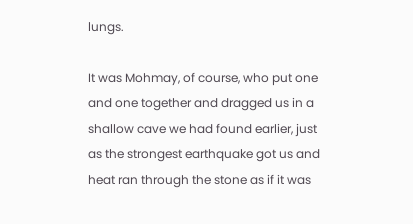lungs.

It was Mohmay, of course, who put one and one together and dragged us in a shallow cave we had found earlier, just as the strongest earthquake got us and heat ran through the stone as if it was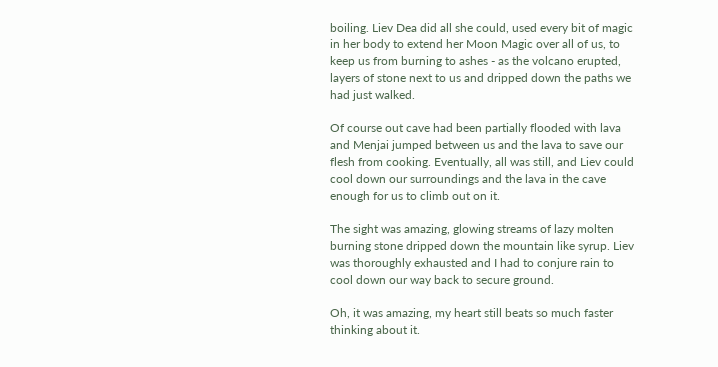boiling. Liev Dea did all she could, used every bit of magic in her body to extend her Moon Magic over all of us, to keep us from burning to ashes - as the volcano erupted, layers of stone next to us and dripped down the paths we had just walked.

Of course out cave had been partially flooded with lava and Menjai jumped between us and the lava to save our flesh from cooking. Eventually, all was still, and Liev could cool down our surroundings and the lava in the cave enough for us to climb out on it.

The sight was amazing, glowing streams of lazy molten burning stone dripped down the mountain like syrup. Liev was thoroughly exhausted and I had to conjure rain to cool down our way back to secure ground.

Oh, it was amazing, my heart still beats so much faster thinking about it.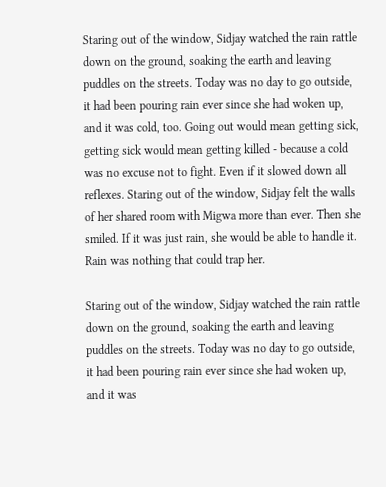Staring out of the window, Sidjay watched the rain rattle down on the ground, soaking the earth and leaving puddles on the streets. Today was no day to go outside, it had been pouring rain ever since she had woken up, and it was cold, too. Going out would mean getting sick, getting sick would mean getting killed - because a cold was no excuse not to fight. Even if it slowed down all reflexes. Staring out of the window, Sidjay felt the walls of her shared room with Migwa more than ever. Then she smiled. If it was just rain, she would be able to handle it. Rain was nothing that could trap her.

Staring out of the window, Sidjay watched the rain rattle down on the ground, soaking the earth and leaving puddles on the streets. Today was no day to go outside, it had been pouring rain ever since she had woken up, and it was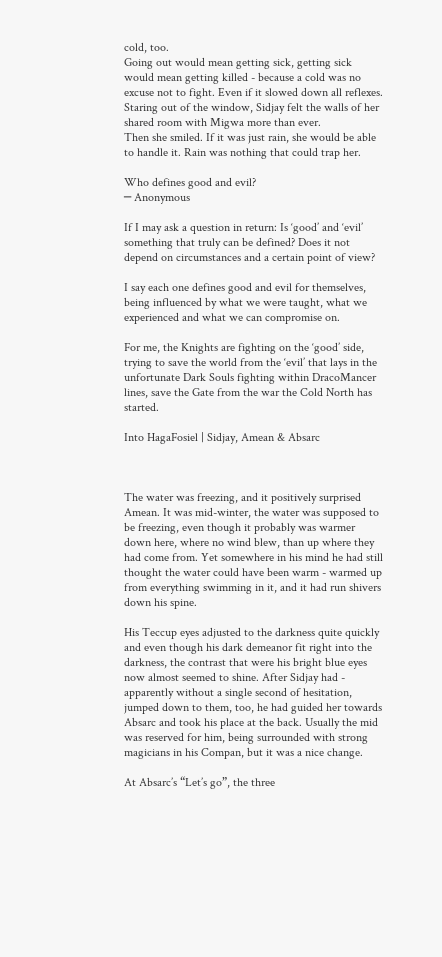cold, too.
Going out would mean getting sick, getting sick would mean getting killed - because a cold was no excuse not to fight. Even if it slowed down all reflexes. Staring out of the window, Sidjay felt the walls of her shared room with Migwa more than ever.
Then she smiled. If it was just rain, she would be able to handle it. Rain was nothing that could trap her.

Who defines good and evil?
─ Anonymous

If I may ask a question in return: Is ‘good’ and ‘evil’ something that truly can be defined? Does it not depend on circumstances and a certain point of view?

I say each one defines good and evil for themselves, being influenced by what we were taught, what we experienced and what we can compromise on.

For me, the Knights are fighting on the ‘good’ side, trying to save the world from the ‘evil’ that lays in the unfortunate Dark Souls fighting within DracoMancer lines, save the Gate from the war the Cold North has started.

Into HagaFosiel | Sidjay, Amean & Absarc



The water was freezing, and it positively surprised Amean. It was mid-winter, the water was supposed to be freezing, even though it probably was warmer down here, where no wind blew, than up where they had come from. Yet somewhere in his mind he had still thought the water could have been warm - warmed up from everything swimming in it, and it had run shivers down his spine.

His Teccup eyes adjusted to the darkness quite quickly and even though his dark demeanor fit right into the darkness, the contrast that were his bright blue eyes now almost seemed to shine. After Sidjay had - apparently without a single second of hesitation, jumped down to them, too, he had guided her towards Absarc and took his place at the back. Usually the mid was reserved for him, being surrounded with strong magicians in his Compan, but it was a nice change.

At Absarc’s “Let’s go”, the three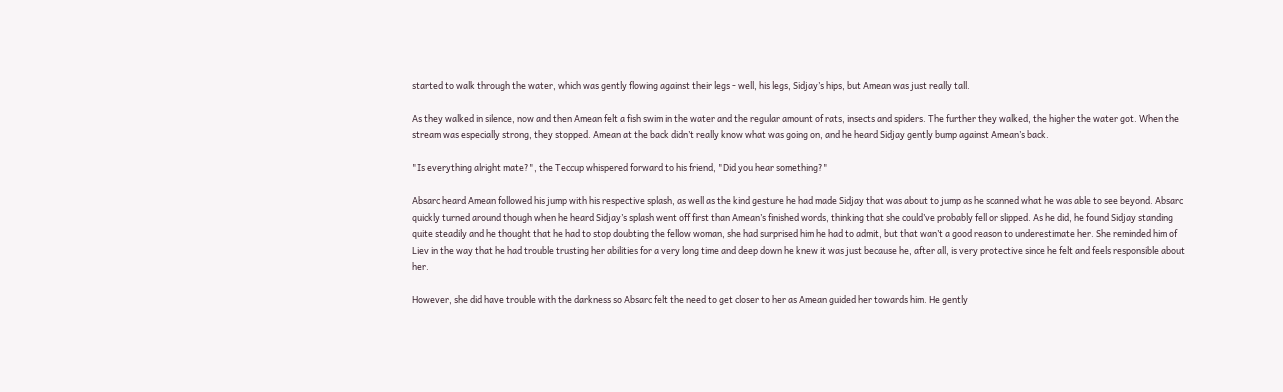started to walk through the water, which was gently flowing against their legs - well, his legs, Sidjay’s hips, but Amean was just really tall.

As they walked in silence, now and then Amean felt a fish swim in the water and the regular amount of rats, insects and spiders. The further they walked, the higher the water got. When the stream was especially strong, they stopped. Amean at the back didn’t really know what was going on, and he heard Sidjay gently bump against Amean’s back.

"Is everything alright mate?", the Teccup whispered forward to his friend, "Did you hear something?"

Absarc heard Amean followed his jump with his respective splash, as well as the kind gesture he had made Sidjay that was about to jump as he scanned what he was able to see beyond. Absarc quickly turned around though when he heard Sidjay’s splash went off first than Amean’s finished words, thinking that she could’ve probably fell or slipped. As he did, he found Sidjay standing quite steadily and he thought that he had to stop doubting the fellow woman, she had surprised him he had to admit, but that wan’t a good reason to underestimate her. She reminded him of Liev in the way that he had trouble trusting her abilities for a very long time and deep down he knew it was just because he, after all, is very protective since he felt and feels responsible about her.

However, she did have trouble with the darkness so Absarc felt the need to get closer to her as Amean guided her towards him. He gently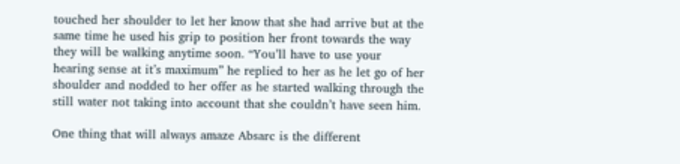touched her shoulder to let her know that she had arrive but at the same time he used his grip to position her front towards the way they will be walking anytime soon. “You’ll have to use your hearing sense at it’s maximum” he replied to her as he let go of her shoulder and nodded to her offer as he started walking through the still water not taking into account that she couldn’t have seen him.

One thing that will always amaze Absarc is the different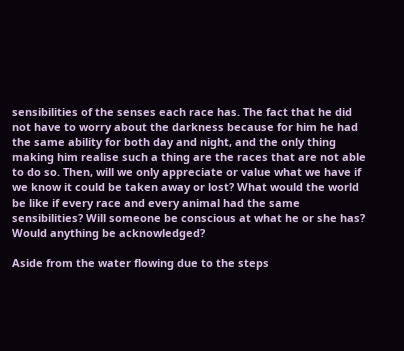sensibilities of the senses each race has. The fact that he did not have to worry about the darkness because for him he had the same ability for both day and night, and the only thing making him realise such a thing are the races that are not able to do so. Then, will we only appreciate or value what we have if we know it could be taken away or lost? What would the world be like if every race and every animal had the same sensibilities? Will someone be conscious at what he or she has? Would anything be acknowledged?

Aside from the water flowing due to the steps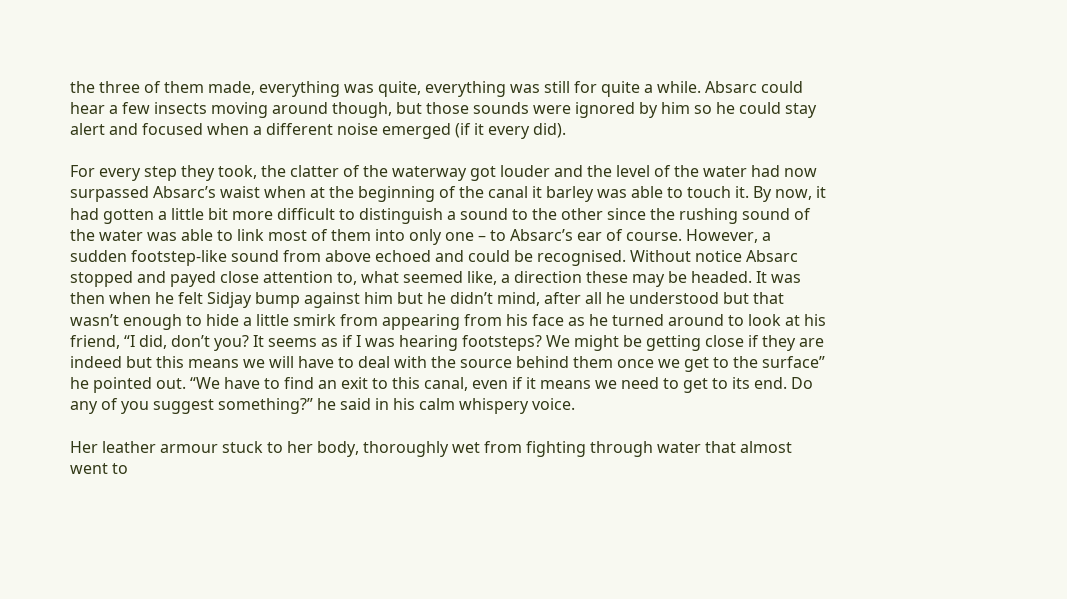the three of them made, everything was quite, everything was still for quite a while. Absarc could hear a few insects moving around though, but those sounds were ignored by him so he could stay alert and focused when a different noise emerged (if it every did).

For every step they took, the clatter of the waterway got louder and the level of the water had now surpassed Absarc’s waist when at the beginning of the canal it barley was able to touch it. By now, it had gotten a little bit more difficult to distinguish a sound to the other since the rushing sound of the water was able to link most of them into only one – to Absarc’s ear of course. However, a sudden footstep-like sound from above echoed and could be recognised. Without notice Absarc stopped and payed close attention to, what seemed like, a direction these may be headed. It was then when he felt Sidjay bump against him but he didn’t mind, after all he understood but that wasn’t enough to hide a little smirk from appearing from his face as he turned around to look at his friend, “I did, don’t you? It seems as if I was hearing footsteps? We might be getting close if they are indeed but this means we will have to deal with the source behind them once we get to the surface” he pointed out. “We have to find an exit to this canal, even if it means we need to get to its end. Do any of you suggest something?” he said in his calm whispery voice.

Her leather armour stuck to her body, thoroughly wet from fighting through water that almost went to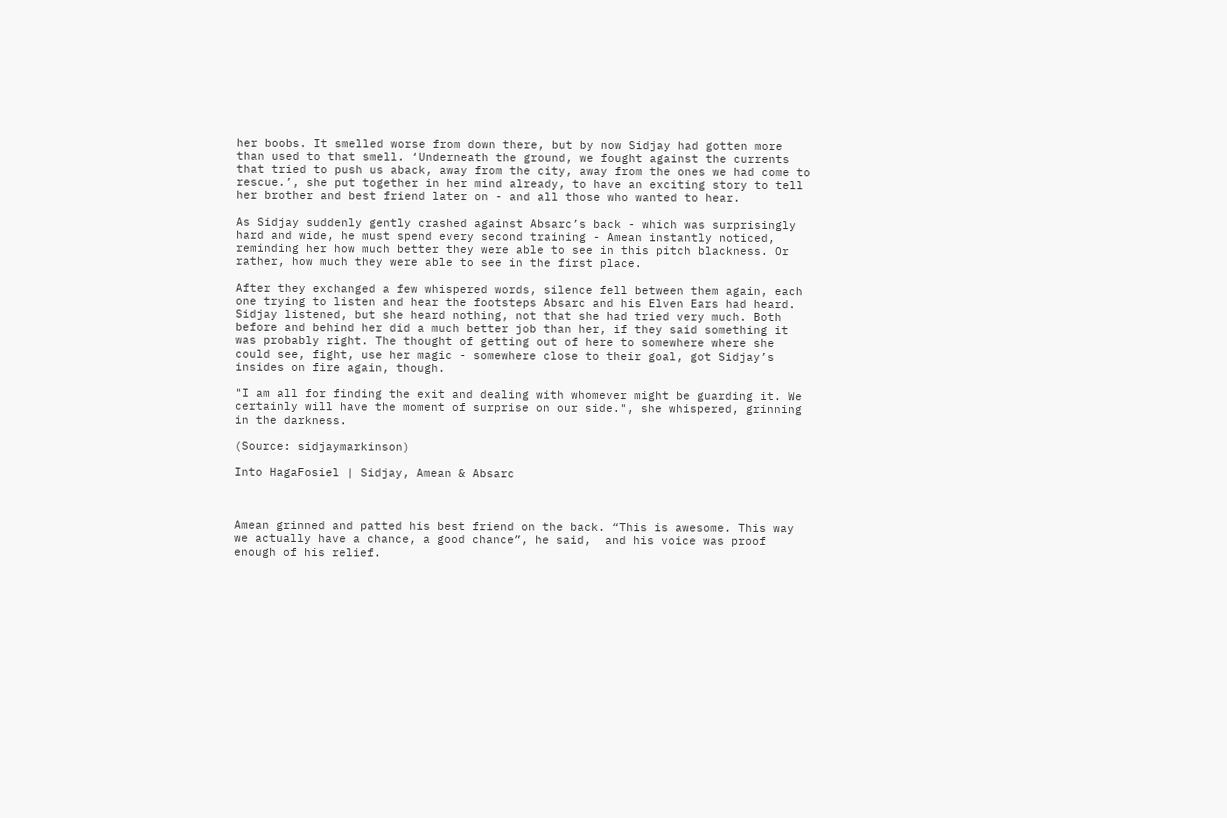her boobs. It smelled worse from down there, but by now Sidjay had gotten more than used to that smell. ‘Underneath the ground, we fought against the currents that tried to push us aback, away from the city, away from the ones we had come to rescue.’, she put together in her mind already, to have an exciting story to tell her brother and best friend later on - and all those who wanted to hear.

As Sidjay suddenly gently crashed against Absarc’s back - which was surprisingly hard and wide, he must spend every second training - Amean instantly noticed, reminding her how much better they were able to see in this pitch blackness. Or rather, how much they were able to see in the first place.

After they exchanged a few whispered words, silence fell between them again, each one trying to listen and hear the footsteps Absarc and his Elven Ears had heard. Sidjay listened, but she heard nothing, not that she had tried very much. Both before and behind her did a much better job than her, if they said something it was probably right. The thought of getting out of here to somewhere where she could see, fight, use her magic - somewhere close to their goal, got Sidjay’s insides on fire again, though.

"I am all for finding the exit and dealing with whomever might be guarding it. We certainly will have the moment of surprise on our side.", she whispered, grinning in the darkness.

(Source: sidjaymarkinson)

Into HagaFosiel | Sidjay, Amean & Absarc



Amean grinned and patted his best friend on the back. “This is awesome. This way we actually have a chance, a good chance”, he said,  and his voice was proof enough of his relief.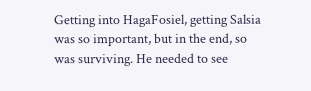Getting into HagaFosiel, getting Salsia was so important, but in the end, so was surviving. He needed to see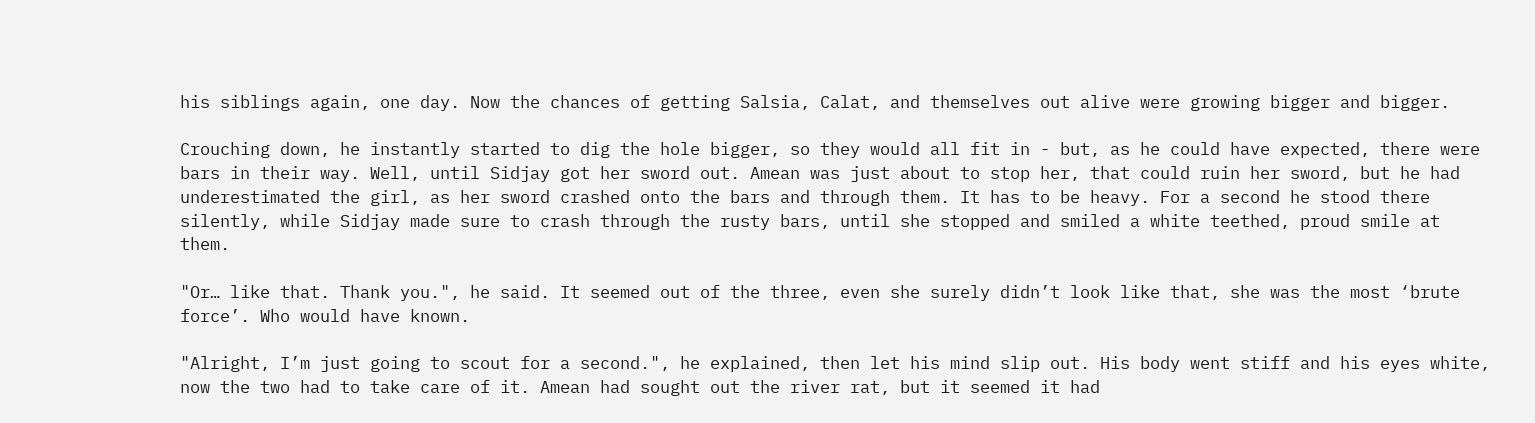his siblings again, one day. Now the chances of getting Salsia, Calat, and themselves out alive were growing bigger and bigger.

Crouching down, he instantly started to dig the hole bigger, so they would all fit in - but, as he could have expected, there were bars in their way. Well, until Sidjay got her sword out. Amean was just about to stop her, that could ruin her sword, but he had underestimated the girl, as her sword crashed onto the bars and through them. It has to be heavy. For a second he stood there silently, while Sidjay made sure to crash through the rusty bars, until she stopped and smiled a white teethed, proud smile at them.

"Or… like that. Thank you.", he said. It seemed out of the three, even she surely didn’t look like that, she was the most ‘brute force’. Who would have known.

"Alright, I’m just going to scout for a second.", he explained, then let his mind slip out. His body went stiff and his eyes white, now the two had to take care of it. Amean had sought out the river rat, but it seemed it had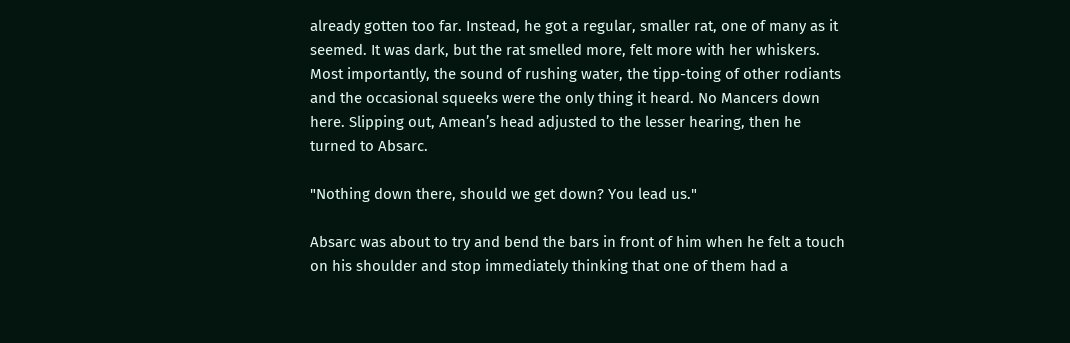already gotten too far. Instead, he got a regular, smaller rat, one of many as it seemed. It was dark, but the rat smelled more, felt more with her whiskers. Most importantly, the sound of rushing water, the tipp-toing of other rodiants and the occasional squeeks were the only thing it heard. No Mancers down here. Slipping out, Amean’s head adjusted to the lesser hearing, then he turned to Absarc.

"Nothing down there, should we get down? You lead us."

Absarc was about to try and bend the bars in front of him when he felt a touch on his shoulder and stop immediately thinking that one of them had a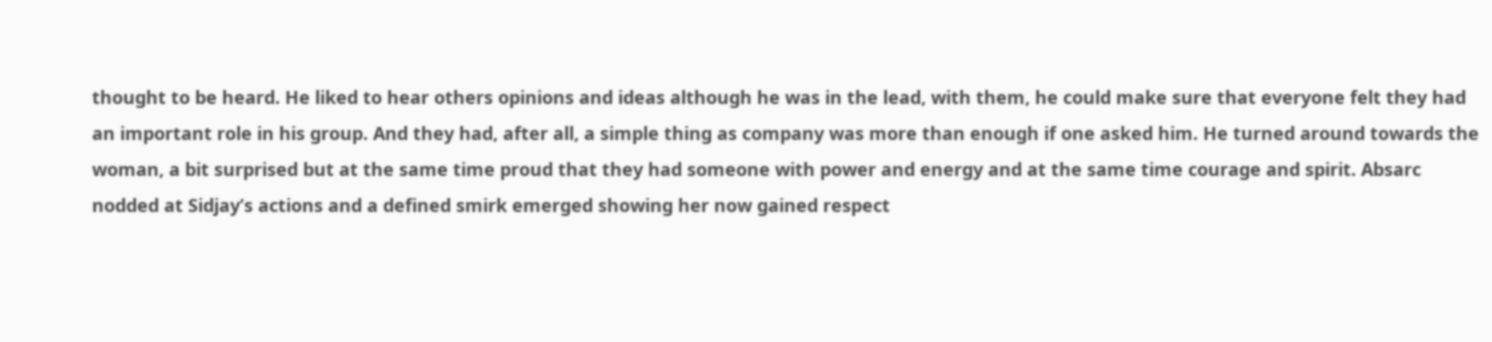thought to be heard. He liked to hear others opinions and ideas although he was in the lead, with them, he could make sure that everyone felt they had an important role in his group. And they had, after all, a simple thing as company was more than enough if one asked him. He turned around towards the woman, a bit surprised but at the same time proud that they had someone with power and energy and at the same time courage and spirit. Absarc nodded at Sidjay’s actions and a defined smirk emerged showing her now gained respect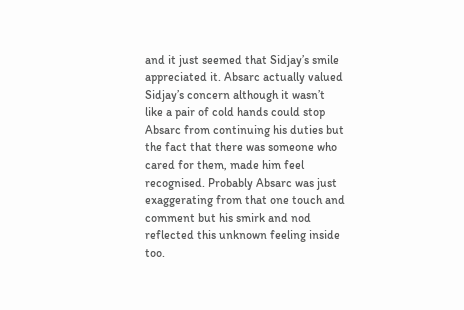and it just seemed that Sidjay’s smile appreciated it. Absarc actually valued Sidjay’s concern although it wasn’t like a pair of cold hands could stop Absarc from continuing his duties but the fact that there was someone who cared for them, made him feel recognised. Probably Absarc was just exaggerating from that one touch and comment but his smirk and nod reflected this unknown feeling inside too.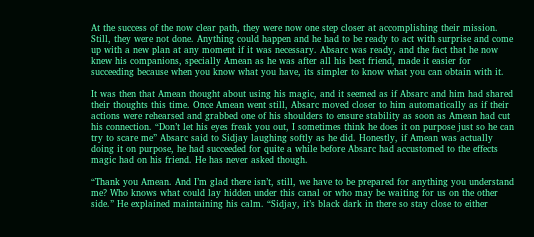At the success of the now clear path, they were now one step closer at accomplishing their mission. Still, they were not done. Anything could happen and he had to be ready to act with surprise and come up with a new plan at any moment if it was necessary. Absarc was ready, and the fact that he now knew his companions, specially Amean as he was after all his best friend, made it easier for succeeding because when you know what you have, its simpler to know what you can obtain with it.

It was then that Amean thought about using his magic, and it seemed as if Absarc and him had shared their thoughts this time. Once Amean went still, Absarc moved closer to him automatically as if their actions were rehearsed and grabbed one of his shoulders to ensure stability as soon as Amean had cut his connection. “Don’t let his eyes freak you out, I sometimes think he does it on purpose just so he can try to scare me” Absarc said to Sidjay laughing softly as he did. Honestly, if Amean was actually doing it on purpose, he had succeeded for quite a while before Absarc had accustomed to the effects magic had on his friend. He has never asked though.

“Thank you Amean. And I’m glad there isn’t, still, we have to be prepared for anything you understand me? Who knows what could lay hidden under this canal or who may be waiting for us on the other side.” He explained maintaining his calm. “Sidjay, it’s black dark in there so stay close to either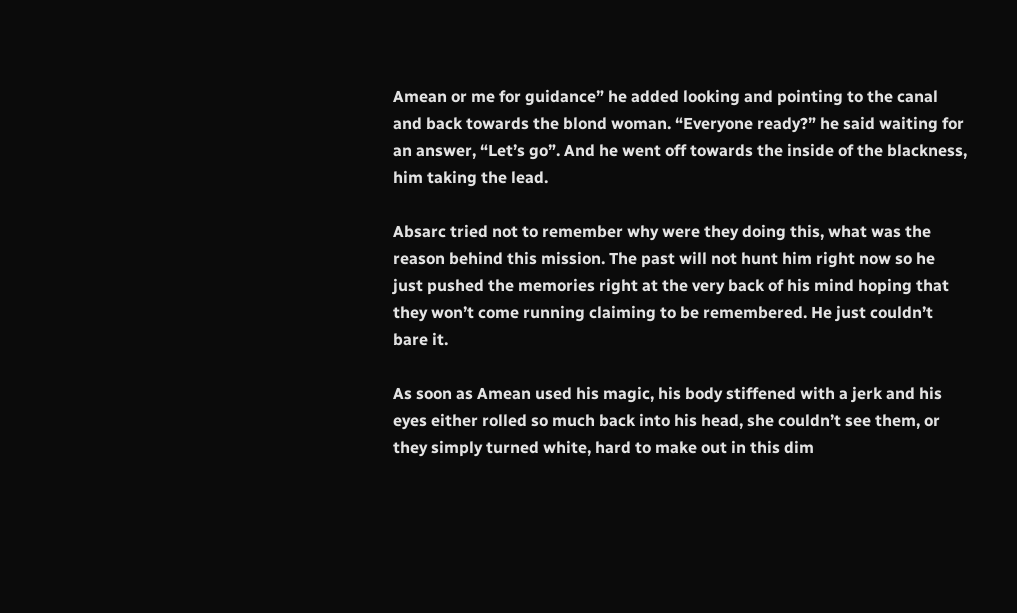Amean or me for guidance” he added looking and pointing to the canal and back towards the blond woman. “Everyone ready?” he said waiting for an answer, “Let’s go”. And he went off towards the inside of the blackness, him taking the lead.

Absarc tried not to remember why were they doing this, what was the reason behind this mission. The past will not hunt him right now so he just pushed the memories right at the very back of his mind hoping that they won’t come running claiming to be remembered. He just couldn’t bare it.

As soon as Amean used his magic, his body stiffened with a jerk and his eyes either rolled so much back into his head, she couldn’t see them, or they simply turned white, hard to make out in this dim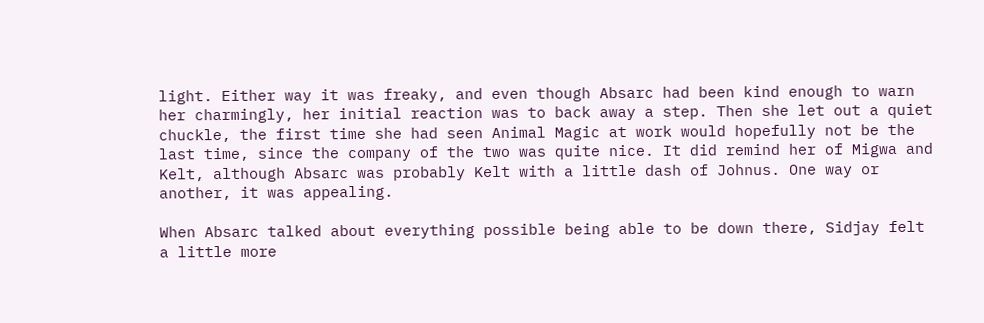light. Either way it was freaky, and even though Absarc had been kind enough to warn her charmingly, her initial reaction was to back away a step. Then she let out a quiet chuckle, the first time she had seen Animal Magic at work would hopefully not be the last time, since the company of the two was quite nice. It did remind her of Migwa and Kelt, although Absarc was probably Kelt with a little dash of Johnus. One way or another, it was appealing.

When Absarc talked about everything possible being able to be down there, Sidjay felt a little more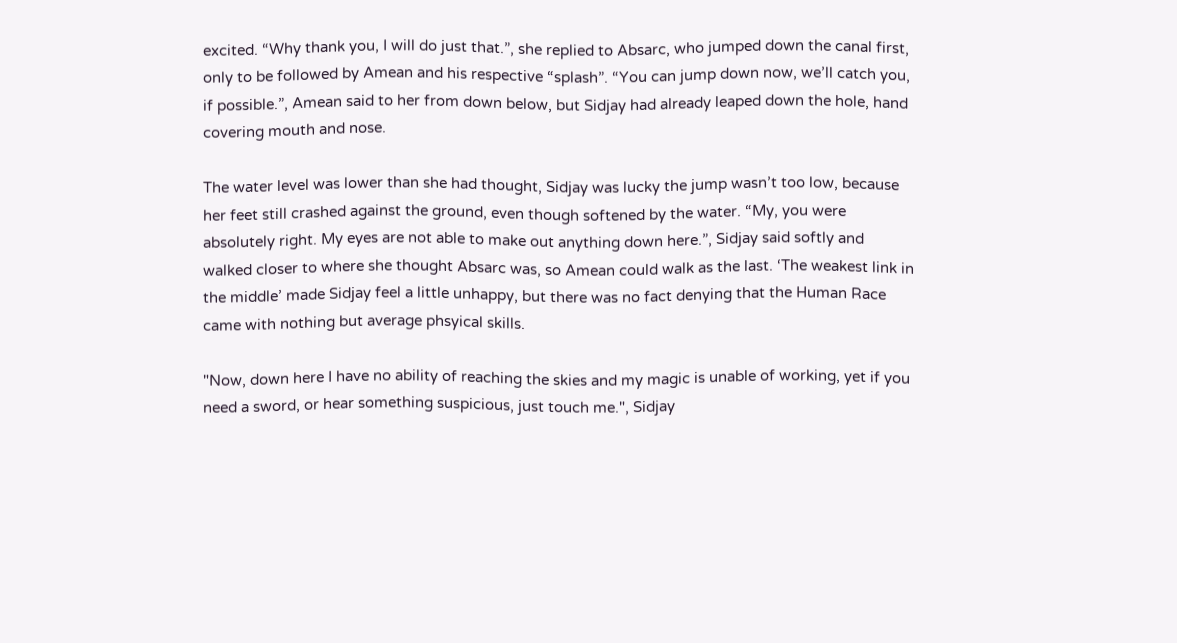excited. “Why thank you, I will do just that.”, she replied to Absarc, who jumped down the canal first, only to be followed by Amean and his respective “splash”. “You can jump down now, we’ll catch you, if possible.”, Amean said to her from down below, but Sidjay had already leaped down the hole, hand covering mouth and nose.

The water level was lower than she had thought, Sidjay was lucky the jump wasn’t too low, because her feet still crashed against the ground, even though softened by the water. “My, you were absolutely right. My eyes are not able to make out anything down here.”, Sidjay said softly and walked closer to where she thought Absarc was, so Amean could walk as the last. ‘The weakest link in the middle’ made Sidjay feel a little unhappy, but there was no fact denying that the Human Race came with nothing but average phsyical skills.

"Now, down here I have no ability of reaching the skies and my magic is unable of working, yet if you need a sword, or hear something suspicious, just touch me.", Sidjay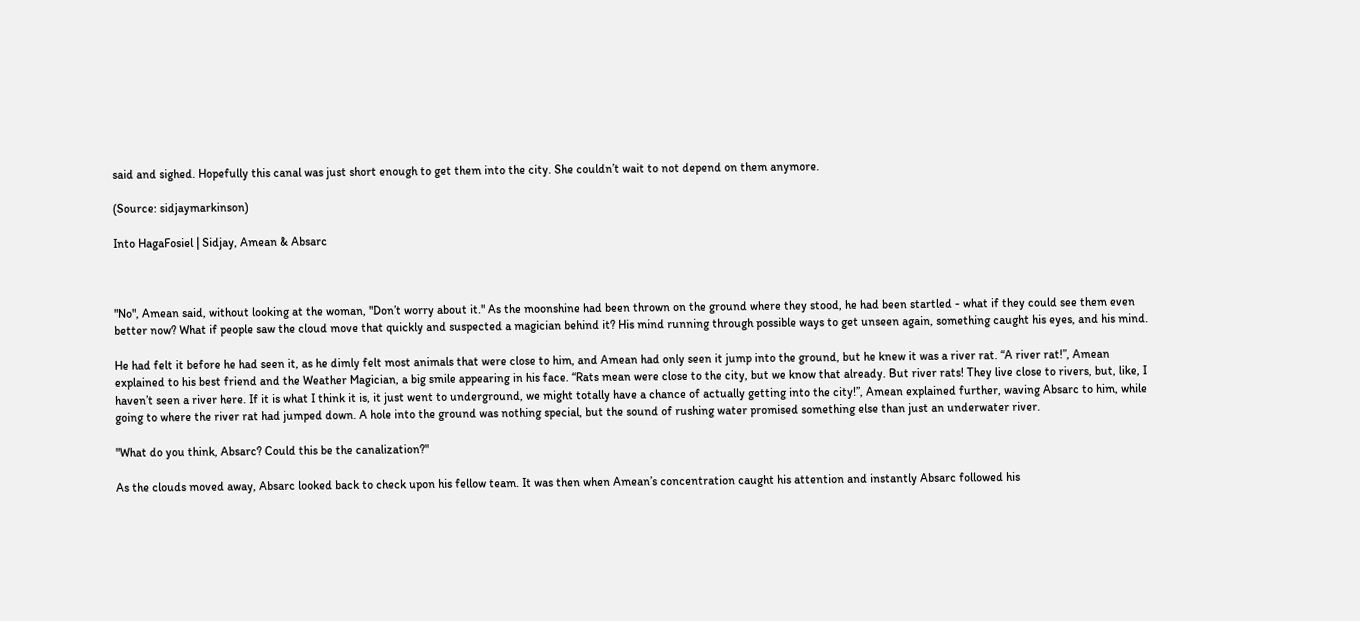said and sighed. Hopefully this canal was just short enough to get them into the city. She couldn’t wait to not depend on them anymore.

(Source: sidjaymarkinson)

Into HagaFosiel | Sidjay, Amean & Absarc



"No", Amean said, without looking at the woman, "Don’t worry about it." As the moonshine had been thrown on the ground where they stood, he had been startled - what if they could see them even better now? What if people saw the cloud move that quickly and suspected a magician behind it? His mind running through possible ways to get unseen again, something caught his eyes, and his mind.

He had felt it before he had seen it, as he dimly felt most animals that were close to him, and Amean had only seen it jump into the ground, but he knew it was a river rat. “A river rat!”, Amean explained to his best friend and the Weather Magician, a big smile appearing in his face. “Rats mean were close to the city, but we know that already. But river rats! They live close to rivers, but, like, I haven’t seen a river here. If it is what I think it is, it just went to underground, we might totally have a chance of actually getting into the city!”, Amean explained further, waving Absarc to him, while going to where the river rat had jumped down. A hole into the ground was nothing special, but the sound of rushing water promised something else than just an underwater river.

"What do you think, Absarc? Could this be the canalization?"

As the clouds moved away, Absarc looked back to check upon his fellow team. It was then when Amean’s concentration caught his attention and instantly Absarc followed his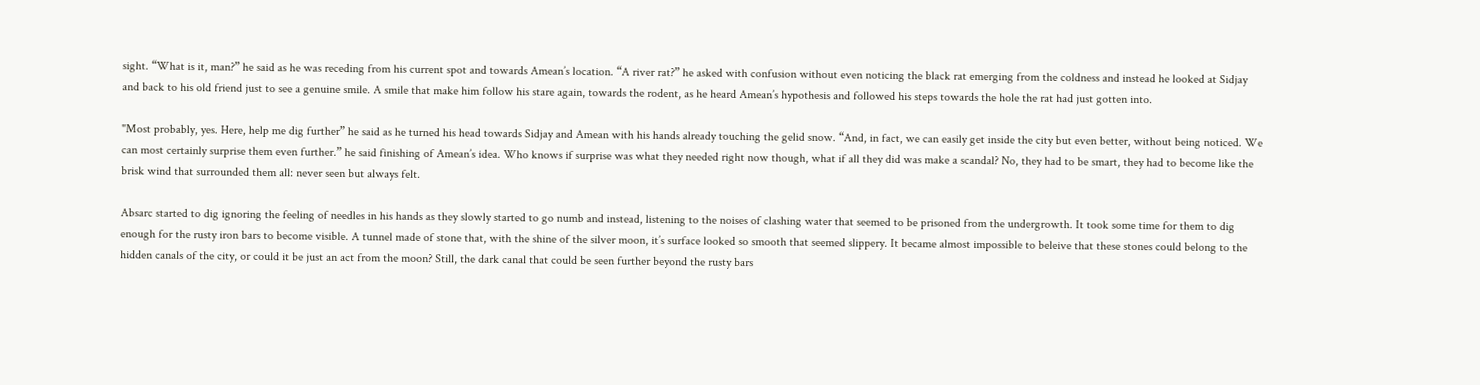sight. “What is it, man?” he said as he was receding from his current spot and towards Amean’s location. “A river rat?” he asked with confusion without even noticing the black rat emerging from the coldness and instead he looked at Sidjay and back to his old friend just to see a genuine smile. A smile that make him follow his stare again, towards the rodent, as he heard Amean’s hypothesis and followed his steps towards the hole the rat had just gotten into.

"Most probably, yes. Here, help me dig further” he said as he turned his head towards Sidjay and Amean with his hands already touching the gelid snow. “And, in fact, we can easily get inside the city but even better, without being noticed. We can most certainly surprise them even further.” he said finishing of Amean’s idea. Who knows if surprise was what they needed right now though, what if all they did was make a scandal? No, they had to be smart, they had to become like the brisk wind that surrounded them all: never seen but always felt.

Absarc started to dig ignoring the feeling of needles in his hands as they slowly started to go numb and instead, listening to the noises of clashing water that seemed to be prisoned from the undergrowth. It took some time for them to dig enough for the rusty iron bars to become visible. A tunnel made of stone that, with the shine of the silver moon, it’s surface looked so smooth that seemed slippery. It became almost impossible to beleive that these stones could belong to the hidden canals of the city, or could it be just an act from the moon? Still, the dark canal that could be seen further beyond the rusty bars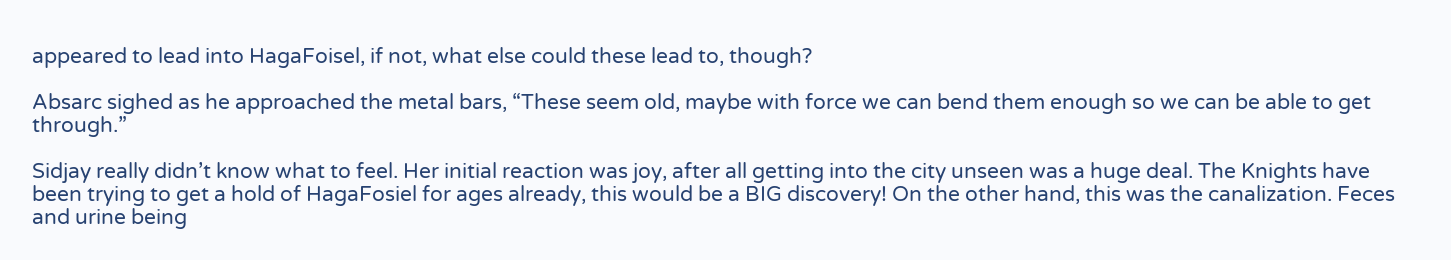appeared to lead into HagaFoisel, if not, what else could these lead to, though?

Absarc sighed as he approached the metal bars, “These seem old, maybe with force we can bend them enough so we can be able to get through.”

Sidjay really didn’t know what to feel. Her initial reaction was joy, after all getting into the city unseen was a huge deal. The Knights have been trying to get a hold of HagaFosiel for ages already, this would be a BIG discovery! On the other hand, this was the canalization. Feces and urine being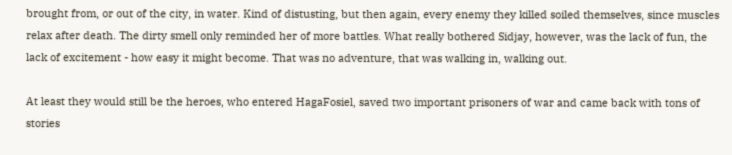brought from, or out of the city, in water. Kind of distusting, but then again, every enemy they killed soiled themselves, since muscles relax after death. The dirty smell only reminded her of more battles. What really bothered Sidjay, however, was the lack of fun, the lack of excitement - how easy it might become. That was no adventure, that was walking in, walking out.

At least they would still be the heroes, who entered HagaFosiel, saved two important prisoners of war and came back with tons of stories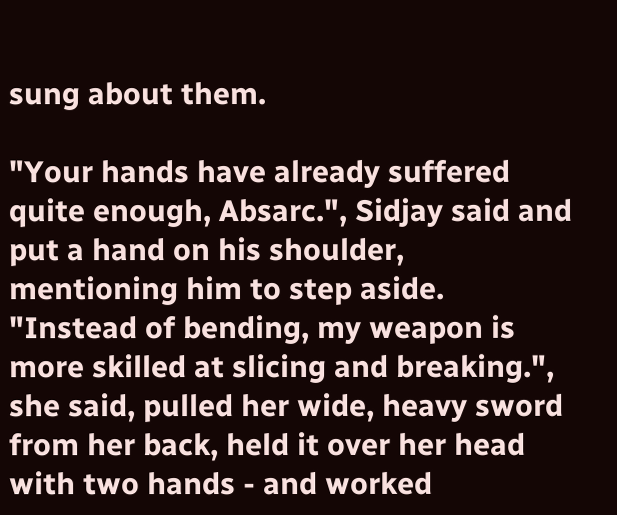sung about them.

"Your hands have already suffered quite enough, Absarc.", Sidjay said and put a hand on his shoulder, mentioning him to step aside. "Instead of bending, my weapon is more skilled at slicing and breaking.", she said, pulled her wide, heavy sword from her back, held it over her head with two hands - and worked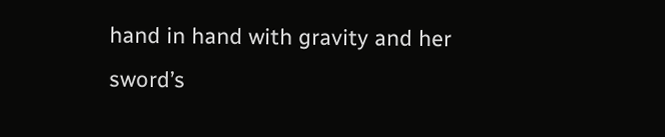hand in hand with gravity and her sword’s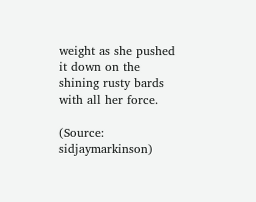weight as she pushed it down on the shining rusty bards with all her force.

(Source: sidjaymarkinson)